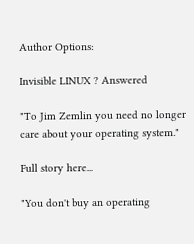Author Options:

Invisible LINUX ? Answered

"To Jim Zemlin you need no longer care about your operating system."

Full story here...

"You don't buy an operating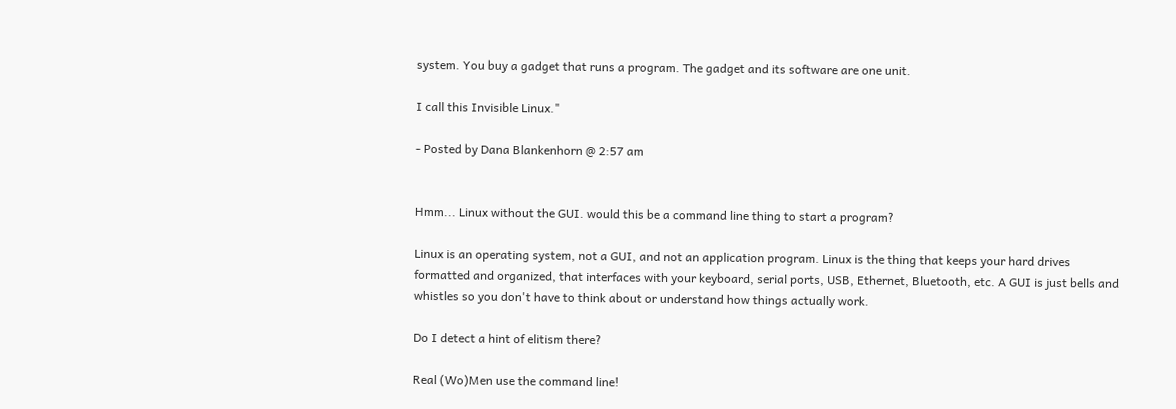system. You buy a gadget that runs a program. The gadget and its software are one unit.

I call this Invisible Linux."

- Posted by Dana Blankenhorn @ 2:57 am


Hmm... Linux without the GUI. would this be a command line thing to start a program?

Linux is an operating system, not a GUI, and not an application program. Linux is the thing that keeps your hard drives formatted and organized, that interfaces with your keyboard, serial ports, USB, Ethernet, Bluetooth, etc. A GUI is just bells and whistles so you don't have to think about or understand how things actually work.

Do I detect a hint of elitism there?

Real (Wo)Men use the command line!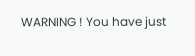WARNING ! You have just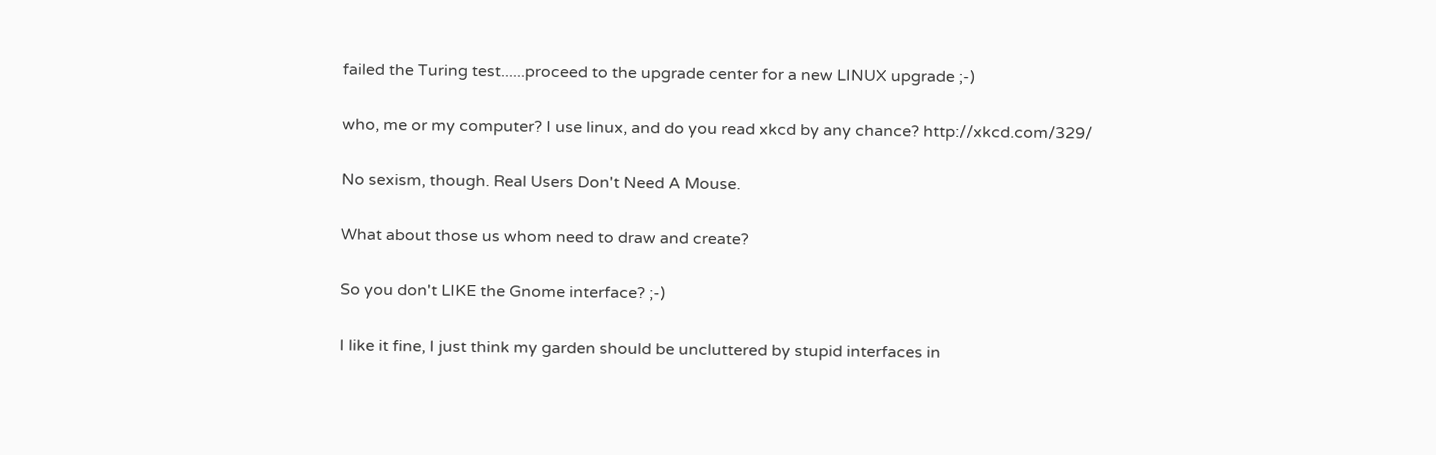failed the Turing test......proceed to the upgrade center for a new LINUX upgrade ;-)

who, me or my computer? I use linux, and do you read xkcd by any chance? http://xkcd.com/329/

No sexism, though. Real Users Don't Need A Mouse.

What about those us whom need to draw and create?

So you don't LIKE the Gnome interface? ;-)

I like it fine, I just think my garden should be uncluttered by stupid interfaces in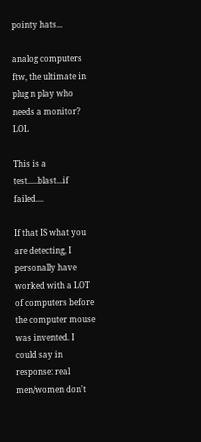pointy hats...

analog computers ftw, the ultimate in plug n play who needs a monitor? LOL

This is a test.....blast...if failed....

If that IS what you are detecting, I personally have worked with a LOT of computers before the computer mouse was invented. I could say in response: real men/women don't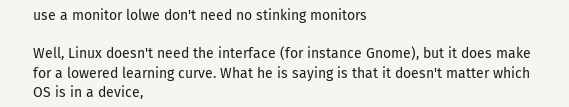use a monitor lolwe don't need no stinking monitors

Well, Linux doesn't need the interface (for instance Gnome), but it does make for a lowered learning curve. What he is saying is that it doesn't matter which OS is in a device,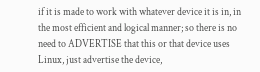if it is made to work with whatever device it is in, in the most efficient and logical manner; so there is no need to ADVERTISE that this or that device uses Linux, just advertise the device,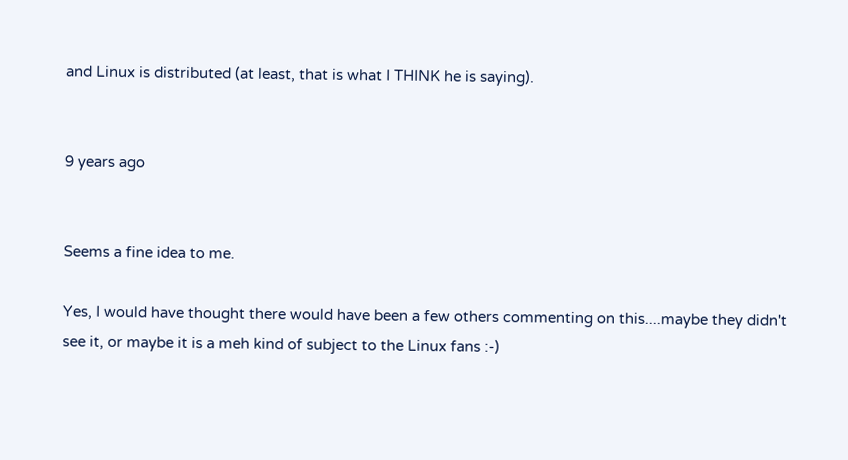and Linux is distributed (at least, that is what I THINK he is saying).


9 years ago


Seems a fine idea to me.

Yes, I would have thought there would have been a few others commenting on this....maybe they didn't see it, or maybe it is a meh kind of subject to the Linux fans :-)